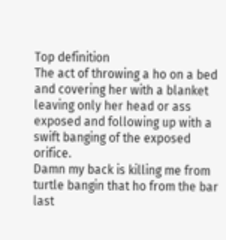Top definition
The act of throwing a ho on a bed and covering her with a blanket leaving only her head or ass exposed and following up with a swift banging of the exposed orifice.
Damn my back is killing me from turtle bangin that ho from the bar last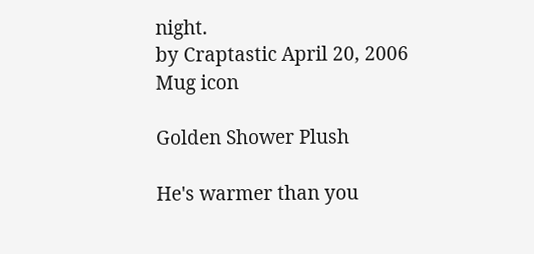night.
by Craptastic April 20, 2006
Mug icon

Golden Shower Plush

He's warmer than you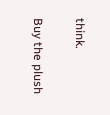think.

Buy the plush